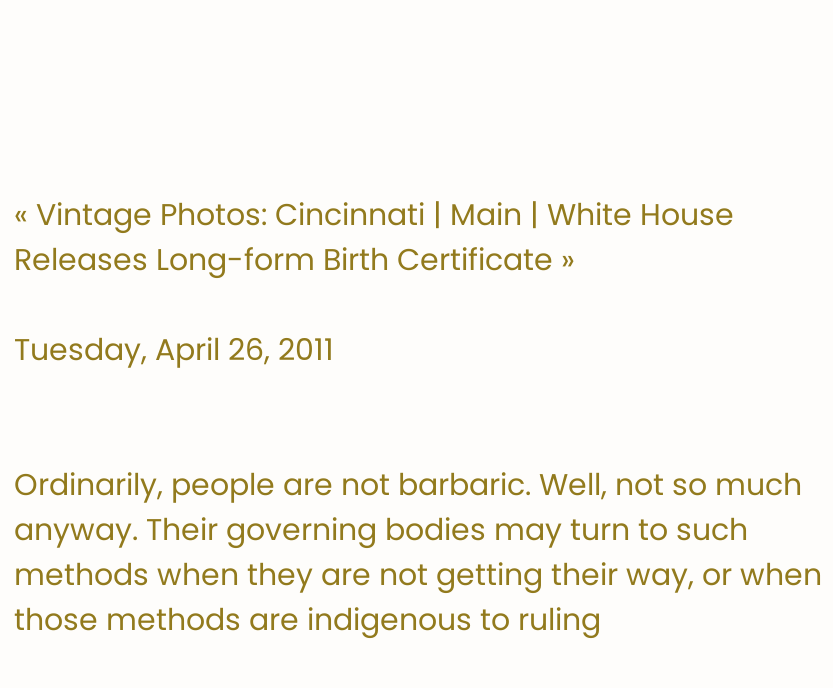« Vintage Photos: Cincinnati | Main | White House Releases Long-form Birth Certificate »

Tuesday, April 26, 2011


Ordinarily, people are not barbaric. Well, not so much anyway. Their governing bodies may turn to such methods when they are not getting their way, or when those methods are indigenous to ruling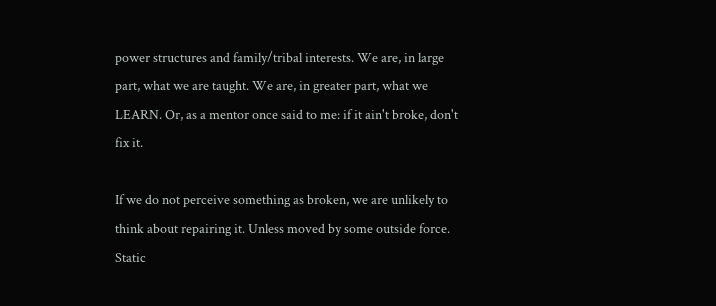power structures and family/tribal interests. We are, in large part, what we are taught. We are, in greater part, what we LEARN. Or, as a mentor once said to me: if it ain't broke, don't fix it.

If we do not perceive something as broken, we are unlikely to think about repairing it. Unless moved by some outside force. Static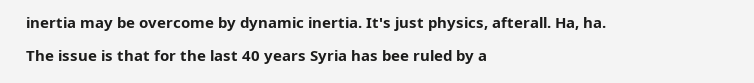inertia may be overcome by dynamic inertia. It's just physics, afterall. Ha, ha.

The issue is that for the last 40 years Syria has bee ruled by a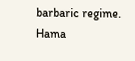barbaric regime. Hama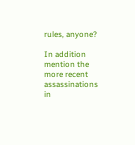rules, anyone?

In addition mention the more recent assassinations in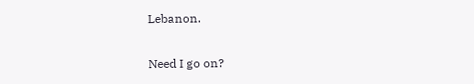Lebanon.

Need I go on?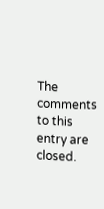The comments to this entry are closed.